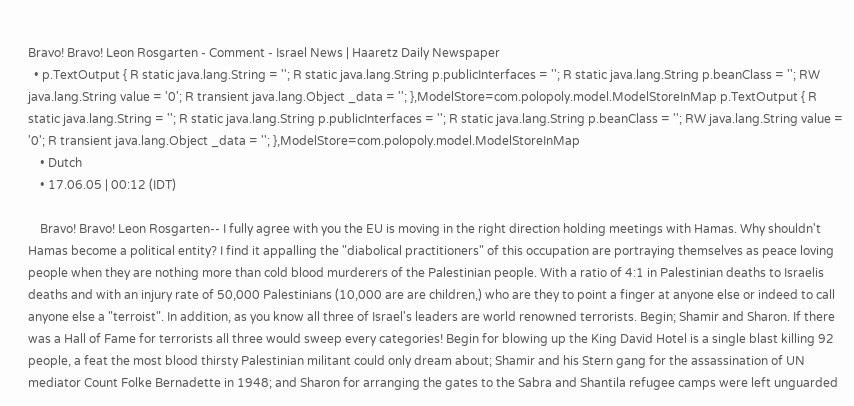Bravo! Bravo! Leon Rosgarten - Comment - Israel News | Haaretz Daily Newspaper
  • p.TextOutput { R static java.lang.String = ''; R static java.lang.String p.publicInterfaces = ''; R static java.lang.String p.beanClass = ''; RW java.lang.String value = '0'; R transient java.lang.Object _data = ''; },ModelStore=com.polopoly.model.ModelStoreInMap p.TextOutput { R static java.lang.String = ''; R static java.lang.String p.publicInterfaces = ''; R static java.lang.String p.beanClass = ''; RW java.lang.String value = '0'; R transient java.lang.Object _data = ''; },ModelStore=com.polopoly.model.ModelStoreInMap
    • Dutch
    • 17.06.05 | 00:12 (IDT)

    Bravo! Bravo! Leon Rosgarten-- I fully agree with you the EU is moving in the right direction holding meetings with Hamas. Why shouldn't Hamas become a political entity? I find it appalling the "diabolical practitioners" of this occupation are portraying themselves as peace loving people when they are nothing more than cold blood murderers of the Palestinian people. With a ratio of 4:1 in Palestinian deaths to Israelis deaths and with an injury rate of 50,000 Palestinians (10,000 are are children,) who are they to point a finger at anyone else or indeed to call anyone else a "terroist". In addition, as you know all three of Israel's leaders are world renowned terrorists. Begin; Shamir and Sharon. If there was a Hall of Fame for terrorists all three would sweep every categories! Begin for blowing up the King David Hotel is a single blast killing 92 people, a feat the most blood thirsty Palestinian militant could only dream about; Shamir and his Stern gang for the assassination of UN mediator Count Folke Bernadette in 1948; and Sharon for arranging the gates to the Sabra and Shantila refugee camps were left unguarded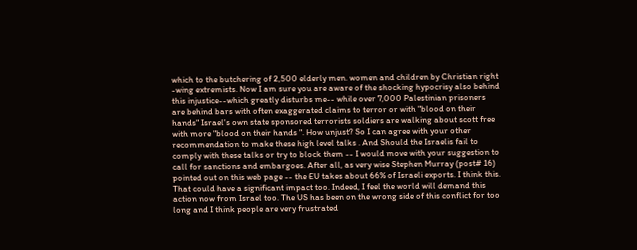which to the butchering of 2,500 elderly men. women and children by Christian right -wing extremists. Now I am sure you are aware of the shocking hypocrisy also behind this injustice--which greatly disturbs me-- while over 7,000 Palestinian prisoners are behind bars with often exaggerated claims to terror or with "blood on their hands" Israel's own state sponsored terrorists soldiers are walking about scott free with more "blood on their hands ". How unjust? So I can agree with your other recommendation to make these high level talks . And Should the Israelis fail to comply with these talks or try to block them -- I would move with your suggestion to call for sanctions and embargoes. After all, as very wise Stephen Murray (post# 16) pointed out on this web page -- the EU takes about 66% of Israeli exports. I think this. That could have a significant impact too. Indeed, I feel the world will demand this action now from Israel too. The US has been on the wrong side of this conflict for too long and I think people are very frustrated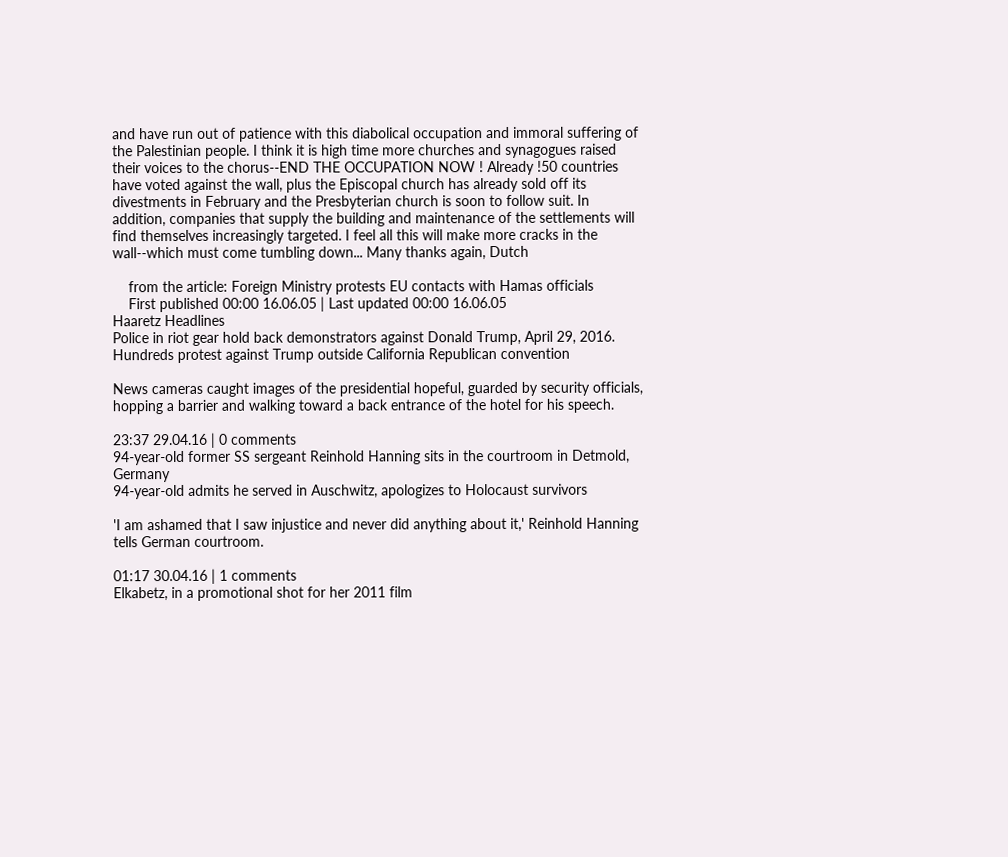and have run out of patience with this diabolical occupation and immoral suffering of the Palestinian people. I think it is high time more churches and synagogues raised their voices to the chorus--END THE OCCUPATION NOW ! Already !50 countries have voted against the wall, plus the Episcopal church has already sold off its divestments in February and the Presbyterian church is soon to follow suit. In addition, companies that supply the building and maintenance of the settlements will find themselves increasingly targeted. I feel all this will make more cracks in the wall--which must come tumbling down... Many thanks again, Dutch

    from the article: Foreign Ministry protests EU contacts with Hamas officials
    First published 00:00 16.06.05 | Last updated 00:00 16.06.05
Haaretz Headlines
Police in riot gear hold back demonstrators against Donald Trump, April 29, 2016.
Hundreds protest against Trump outside California Republican convention

News cameras caught images of the presidential hopeful, guarded by security officials, hopping a barrier and walking toward a back entrance of the hotel for his speech.

23:37 29.04.16 | 0 comments
94-year-old former SS sergeant Reinhold Hanning sits in the courtroom in Detmold, Germany
94-year-old admits he served in Auschwitz, apologizes to Holocaust survivors

'I am ashamed that I saw injustice and never did anything about it,' Reinhold Hanning tells German courtroom.

01:17 30.04.16 | 1 comments
Elkabetz, in a promotional shot for her 2011 film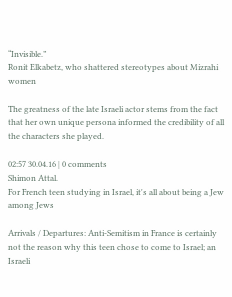“Invisible.”
Ronit Elkabetz, who shattered stereotypes about Mizrahi women

The greatness of the late Israeli actor stems from the fact that her own unique persona informed the credibility of all the characters she played.

02:57 30.04.16 | 0 comments
Shimon Attal.
For French teen studying in Israel, it's all about being a Jew among Jews

Arrivals / Departures: Anti-Semitism in France is certainly not the reason why this teen chose to come to Israel; an Israeli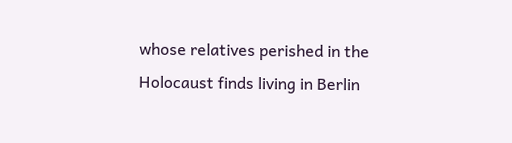whose relatives perished in the Holocaust finds living in Berlin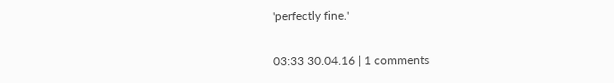'perfectly fine.'

03:33 30.04.16 | 1 comments